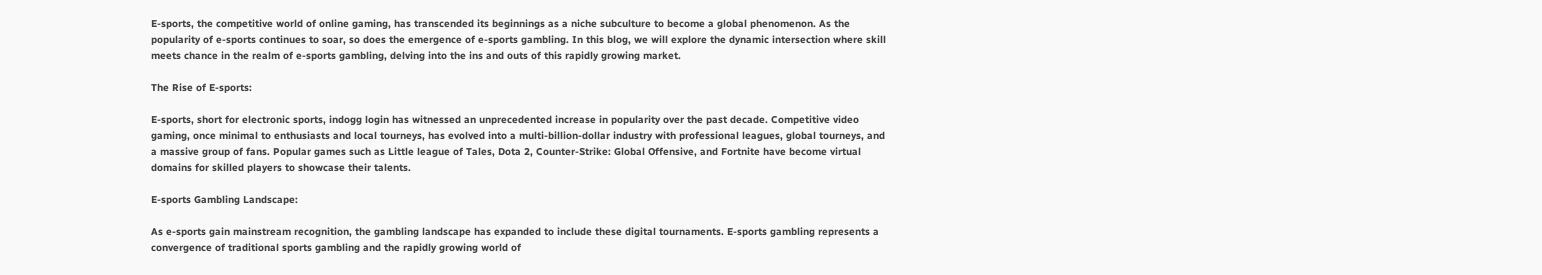E-sports, the competitive world of online gaming, has transcended its beginnings as a niche subculture to become a global phenomenon. As the popularity of e-sports continues to soar, so does the emergence of e-sports gambling. In this blog, we will explore the dynamic intersection where skill meets chance in the realm of e-sports gambling, delving into the ins and outs of this rapidly growing market.

The Rise of E-sports:

E-sports, short for electronic sports, indogg login has witnessed an unprecedented increase in popularity over the past decade. Competitive video gaming, once minimal to enthusiasts and local tourneys, has evolved into a multi-billion-dollar industry with professional leagues, global tourneys, and a massive group of fans. Popular games such as Little league of Tales, Dota 2, Counter-Strike: Global Offensive, and Fortnite have become virtual domains for skilled players to showcase their talents.

E-sports Gambling Landscape:

As e-sports gain mainstream recognition, the gambling landscape has expanded to include these digital tournaments. E-sports gambling represents a convergence of traditional sports gambling and the rapidly growing world of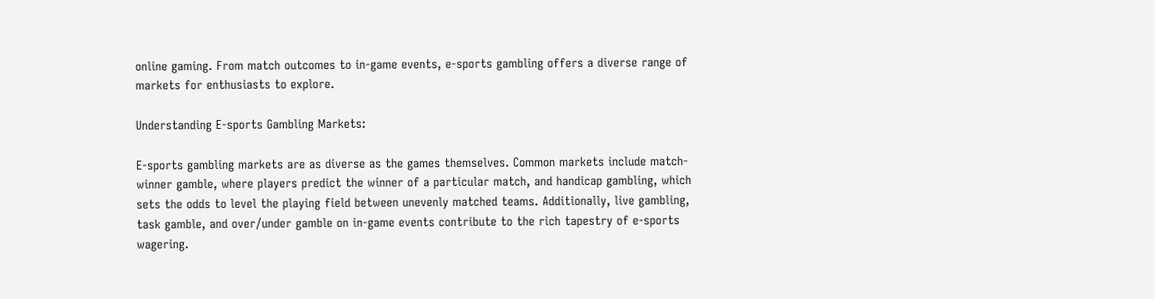online gaming. From match outcomes to in-game events, e-sports gambling offers a diverse range of markets for enthusiasts to explore.

Understanding E-sports Gambling Markets:

E-sports gambling markets are as diverse as the games themselves. Common markets include match-winner gamble, where players predict the winner of a particular match, and handicap gambling, which sets the odds to level the playing field between unevenly matched teams. Additionally, live gambling, task gamble, and over/under gamble on in-game events contribute to the rich tapestry of e-sports wagering.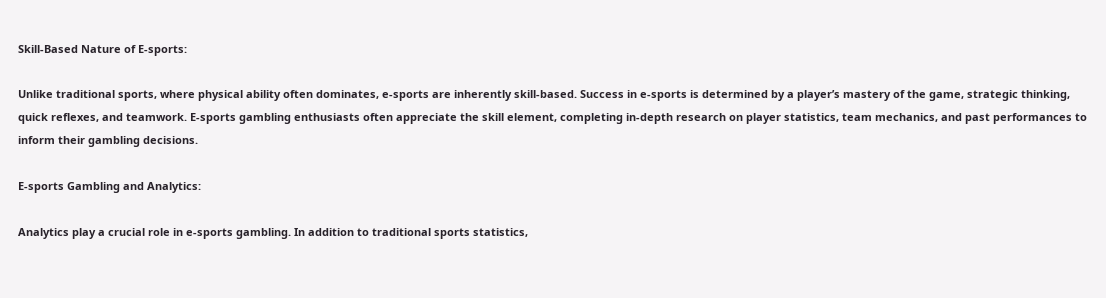Skill-Based Nature of E-sports:

Unlike traditional sports, where physical ability often dominates, e-sports are inherently skill-based. Success in e-sports is determined by a player’s mastery of the game, strategic thinking, quick reflexes, and teamwork. E-sports gambling enthusiasts often appreciate the skill element, completing in-depth research on player statistics, team mechanics, and past performances to inform their gambling decisions.

E-sports Gambling and Analytics:

Analytics play a crucial role in e-sports gambling. In addition to traditional sports statistics,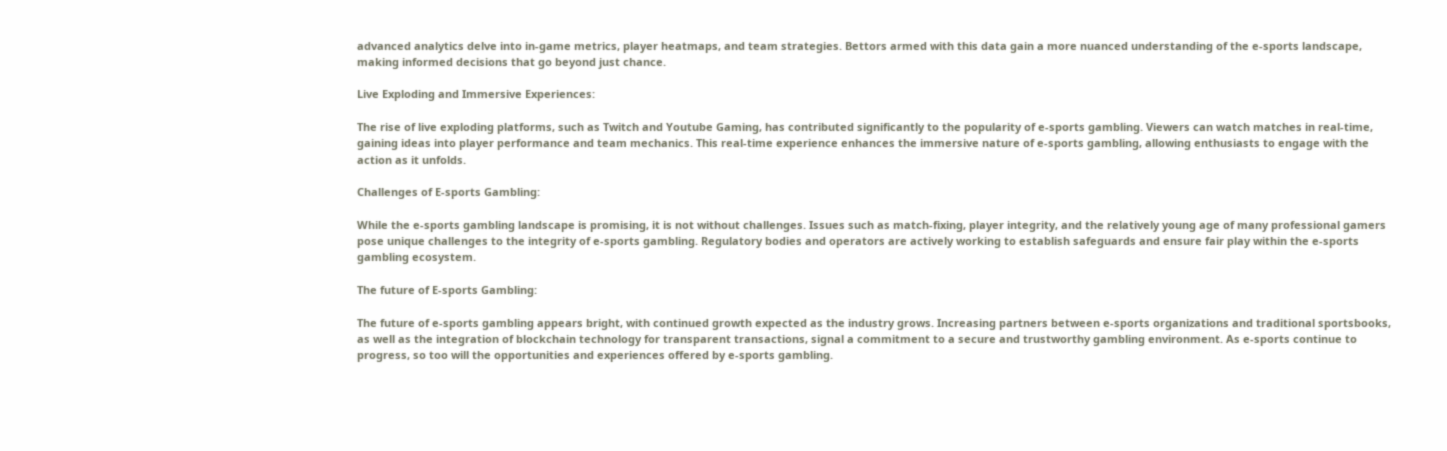advanced analytics delve into in-game metrics, player heatmaps, and team strategies. Bettors armed with this data gain a more nuanced understanding of the e-sports landscape, making informed decisions that go beyond just chance.

Live Exploding and Immersive Experiences:

The rise of live exploding platforms, such as Twitch and Youtube Gaming, has contributed significantly to the popularity of e-sports gambling. Viewers can watch matches in real-time, gaining ideas into player performance and team mechanics. This real-time experience enhances the immersive nature of e-sports gambling, allowing enthusiasts to engage with the action as it unfolds.

Challenges of E-sports Gambling:

While the e-sports gambling landscape is promising, it is not without challenges. Issues such as match-fixing, player integrity, and the relatively young age of many professional gamers pose unique challenges to the integrity of e-sports gambling. Regulatory bodies and operators are actively working to establish safeguards and ensure fair play within the e-sports gambling ecosystem.

The future of E-sports Gambling:

The future of e-sports gambling appears bright, with continued growth expected as the industry grows. Increasing partners between e-sports organizations and traditional sportsbooks, as well as the integration of blockchain technology for transparent transactions, signal a commitment to a secure and trustworthy gambling environment. As e-sports continue to progress, so too will the opportunities and experiences offered by e-sports gambling.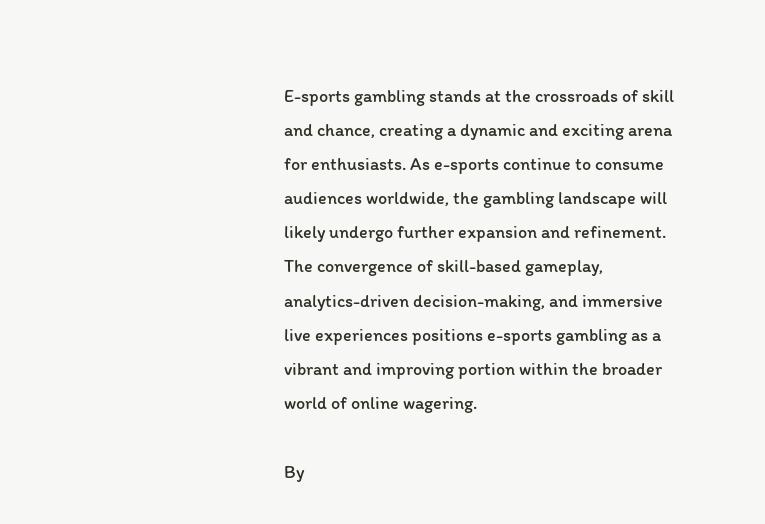E-sports gambling stands at the crossroads of skill and chance, creating a dynamic and exciting arena for enthusiasts. As e-sports continue to consume audiences worldwide, the gambling landscape will likely undergo further expansion and refinement. The convergence of skill-based gameplay, analytics-driven decision-making, and immersive live experiences positions e-sports gambling as a vibrant and improving portion within the broader world of online wagering.

By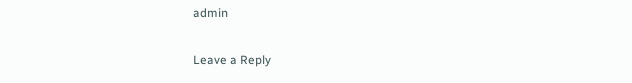admin

Leave a Reply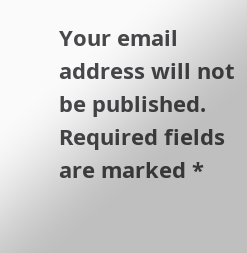Your email address will not be published. Required fields are marked *